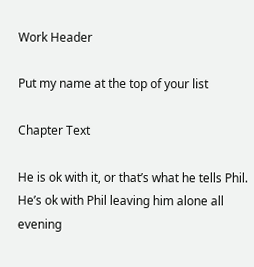Work Header

Put my name at the top of your list

Chapter Text

He is ok with it, or that’s what he tells Phil. He’s ok with Phil leaving him alone all evening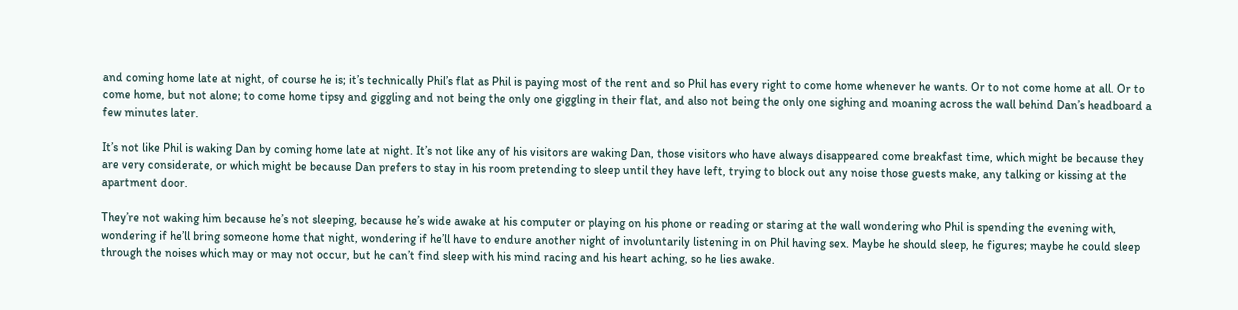and coming home late at night, of course he is; it’s technically Phil’s flat as Phil is paying most of the rent and so Phil has every right to come home whenever he wants. Or to not come home at all. Or to come home, but not alone; to come home tipsy and giggling and not being the only one giggling in their flat, and also not being the only one sighing and moaning across the wall behind Dan’s headboard a few minutes later.

It’s not like Phil is waking Dan by coming home late at night. It’s not like any of his visitors are waking Dan, those visitors who have always disappeared come breakfast time, which might be because they are very considerate, or which might be because Dan prefers to stay in his room pretending to sleep until they have left, trying to block out any noise those guests make, any talking or kissing at the apartment door.

They’re not waking him because he’s not sleeping, because he’s wide awake at his computer or playing on his phone or reading or staring at the wall wondering who Phil is spending the evening with, wondering if he’ll bring someone home that night, wondering if he’ll have to endure another night of involuntarily listening in on Phil having sex. Maybe he should sleep, he figures; maybe he could sleep through the noises which may or may not occur, but he can’t find sleep with his mind racing and his heart aching, so he lies awake.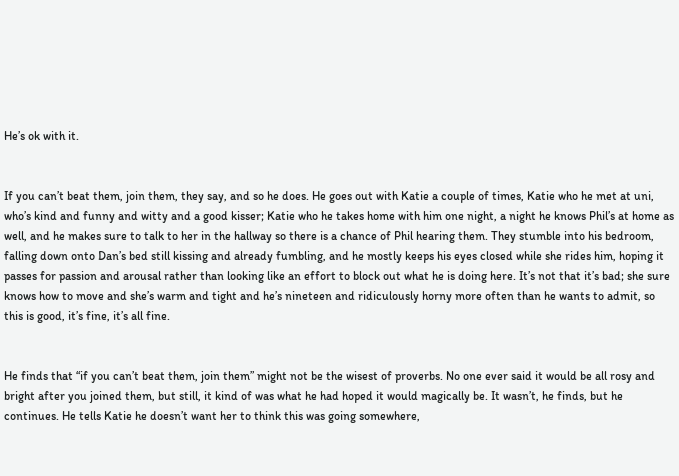He’s ok with it.


If you can’t beat them, join them, they say, and so he does. He goes out with Katie a couple of times, Katie who he met at uni, who’s kind and funny and witty and a good kisser; Katie who he takes home with him one night, a night he knows Phil’s at home as well, and he makes sure to talk to her in the hallway so there is a chance of Phil hearing them. They stumble into his bedroom, falling down onto Dan’s bed still kissing and already fumbling, and he mostly keeps his eyes closed while she rides him, hoping it passes for passion and arousal rather than looking like an effort to block out what he is doing here. It’s not that it’s bad; she sure knows how to move and she’s warm and tight and he’s nineteen and ridiculously horny more often than he wants to admit, so this is good, it’s fine, it’s all fine.


He finds that “if you can’t beat them, join them” might not be the wisest of proverbs. No one ever said it would be all rosy and bright after you joined them, but still, it kind of was what he had hoped it would magically be. It wasn’t, he finds, but he continues. He tells Katie he doesn’t want her to think this was going somewhere,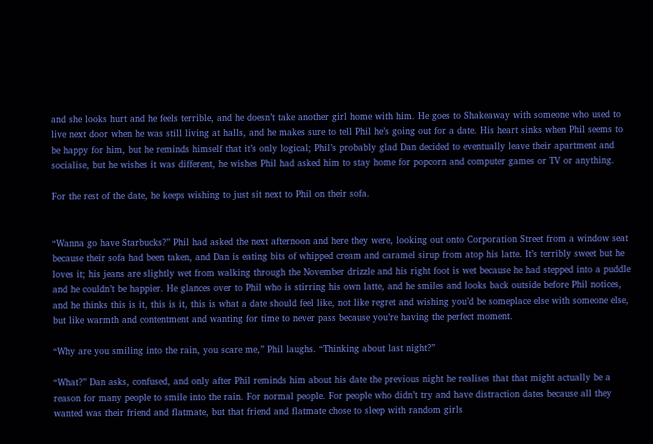and she looks hurt and he feels terrible, and he doesn’t take another girl home with him. He goes to Shakeaway with someone who used to live next door when he was still living at halls, and he makes sure to tell Phil he’s going out for a date. His heart sinks when Phil seems to be happy for him, but he reminds himself that it’s only logical; Phil’s probably glad Dan decided to eventually leave their apartment and socialise, but he wishes it was different, he wishes Phil had asked him to stay home for popcorn and computer games or TV or anything.

For the rest of the date, he keeps wishing to just sit next to Phil on their sofa.


“Wanna go have Starbucks?” Phil had asked the next afternoon and here they were, looking out onto Corporation Street from a window seat because their sofa had been taken, and Dan is eating bits of whipped cream and caramel sirup from atop his latte. It’s terribly sweet but he loves it; his jeans are slightly wet from walking through the November drizzle and his right foot is wet because he had stepped into a puddle and he couldn’t be happier. He glances over to Phil who is stirring his own latte, and he smiles and looks back outside before Phil notices, and he thinks this is it, this is it, this is what a date should feel like, not like regret and wishing you’d be someplace else with someone else, but like warmth and contentment and wanting for time to never pass because you’re having the perfect moment.

“Why are you smiling into the rain, you scare me,” Phil laughs. “Thinking about last night?”

“What?” Dan asks, confused, and only after Phil reminds him about his date the previous night he realises that that might actually be a reason for many people to smile into the rain. For normal people. For people who didn’t try and have distraction dates because all they wanted was their friend and flatmate, but that friend and flatmate chose to sleep with random girls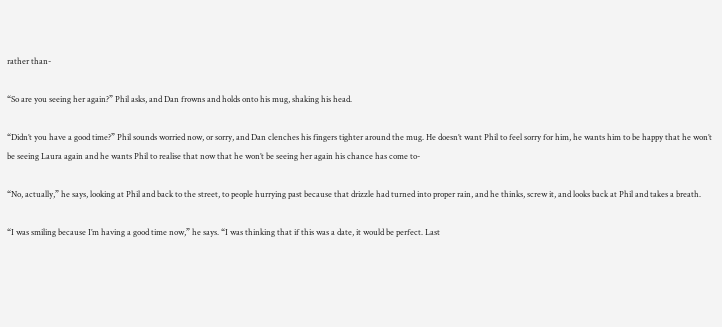rather than-

“So are you seeing her again?” Phil asks, and Dan frowns and holds onto his mug, shaking his head.

“Didn’t you have a good time?” Phil sounds worried now, or sorry, and Dan clenches his fingers tighter around the mug. He doesn’t want Phil to feel sorry for him, he wants him to be happy that he won’t be seeing Laura again and he wants Phil to realise that now that he won’t be seeing her again his chance has come to-

“No, actually,” he says, looking at Phil and back to the street, to people hurrying past because that drizzle had turned into proper rain, and he thinks, screw it, and looks back at Phil and takes a breath.

“I was smiling because I’m having a good time now,” he says. “I was thinking that if this was a date, it would be perfect. Last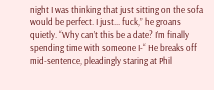night I was thinking that just sitting on the sofa would be perfect. I just... fuck,” he groans quietly. “Why can’t this be a date? I’m finally spending time with someone I-“ He breaks off mid-sentence, pleadingly staring at Phil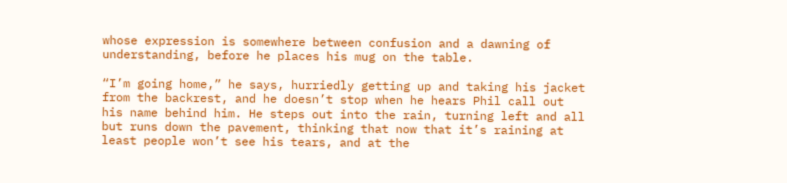whose expression is somewhere between confusion and a dawning of understanding, before he places his mug on the table.

“I’m going home,” he says, hurriedly getting up and taking his jacket from the backrest, and he doesn’t stop when he hears Phil call out his name behind him. He steps out into the rain, turning left and all but runs down the pavement, thinking that now that it’s raining at least people won’t see his tears, and at the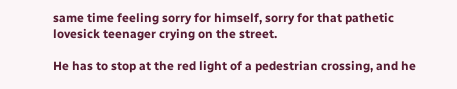same time feeling sorry for himself, sorry for that pathetic lovesick teenager crying on the street.

He has to stop at the red light of a pedestrian crossing, and he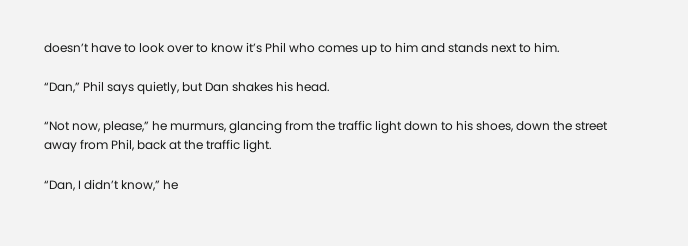doesn’t have to look over to know it’s Phil who comes up to him and stands next to him.

“Dan,” Phil says quietly, but Dan shakes his head.

“Not now, please,” he murmurs, glancing from the traffic light down to his shoes, down the street away from Phil, back at the traffic light.

“Dan, I didn’t know,” he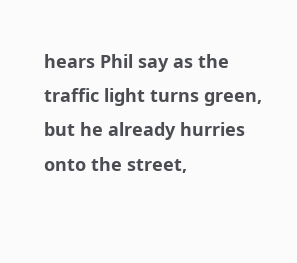hears Phil say as the traffic light turns green, but he already hurries onto the street,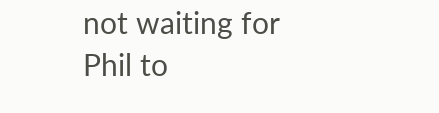not waiting for Phil to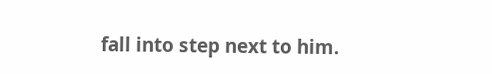fall into step next to him.